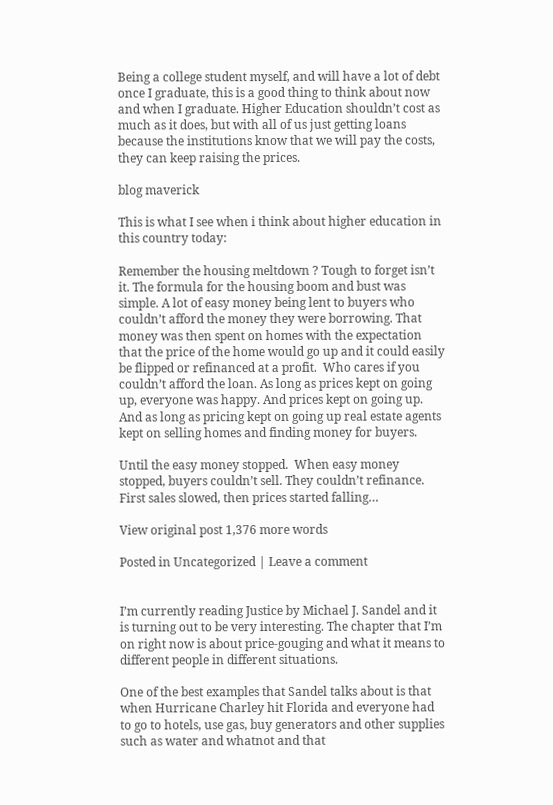Being a college student myself, and will have a lot of debt once I graduate, this is a good thing to think about now and when I graduate. Higher Education shouldn’t cost as much as it does, but with all of us just getting loans because the institutions know that we will pay the costs, they can keep raising the prices.

blog maverick

This is what I see when i think about higher education in this country today:

Remember the housing meltdown ? Tough to forget isn’t it. The formula for the housing boom and bust was simple. A lot of easy money being lent to buyers who couldn’t afford the money they were borrowing. That money was then spent on homes with the expectation that the price of the home would go up and it could easily be flipped or refinanced at a profit.  Who cares if you couldn’t afford the loan. As long as prices kept on going up, everyone was happy. And prices kept on going up. And as long as pricing kept on going up real estate agents kept on selling homes and finding money for buyers.

Until the easy money stopped.  When easy money stopped, buyers couldn’t sell. They couldn’t refinance.  First sales slowed, then prices started falling…

View original post 1,376 more words

Posted in Uncategorized | Leave a comment


I’m currently reading Justice by Michael J. Sandel and it is turning out to be very interesting. The chapter that I’m on right now is about price-gouging and what it means to different people in different situations.

One of the best examples that Sandel talks about is that when Hurricane Charley hit Florida and everyone had to go to hotels, use gas, buy generators and other supplies such as water and whatnot and that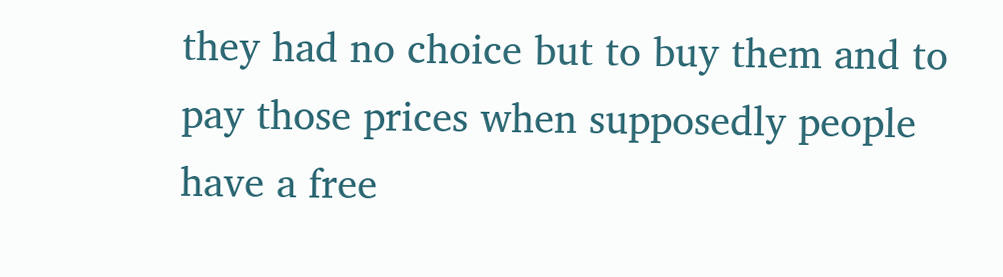they had no choice but to buy them and to pay those prices when supposedly people have a free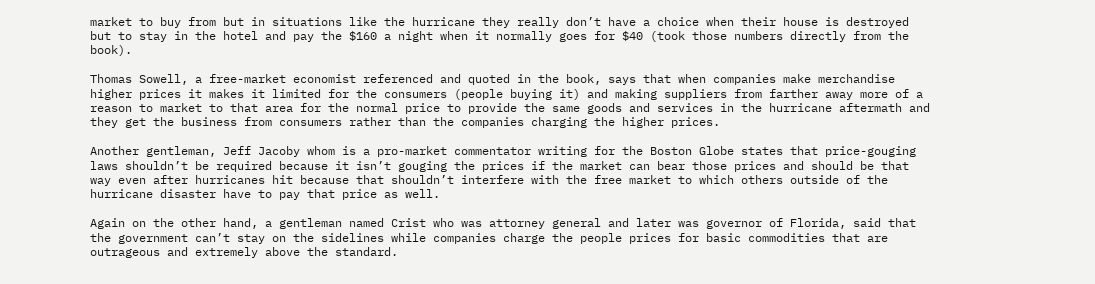market to buy from but in situations like the hurricane they really don’t have a choice when their house is destroyed but to stay in the hotel and pay the $160 a night when it normally goes for $40 (took those numbers directly from the book).

Thomas Sowell, a free-market economist referenced and quoted in the book, says that when companies make merchandise higher prices it makes it limited for the consumers (people buying it) and making suppliers from farther away more of a reason to market to that area for the normal price to provide the same goods and services in the hurricane aftermath and they get the business from consumers rather than the companies charging the higher prices.

Another gentleman, Jeff Jacoby whom is a pro-market commentator writing for the Boston Globe states that price-gouging laws shouldn’t be required because it isn’t gouging the prices if the market can bear those prices and should be that way even after hurricanes hit because that shouldn’t interfere with the free market to which others outside of the hurricane disaster have to pay that price as well.

Again on the other hand, a gentleman named Crist who was attorney general and later was governor of Florida, said that the government can’t stay on the sidelines while companies charge the people prices for basic commodities that are outrageous and extremely above the standard.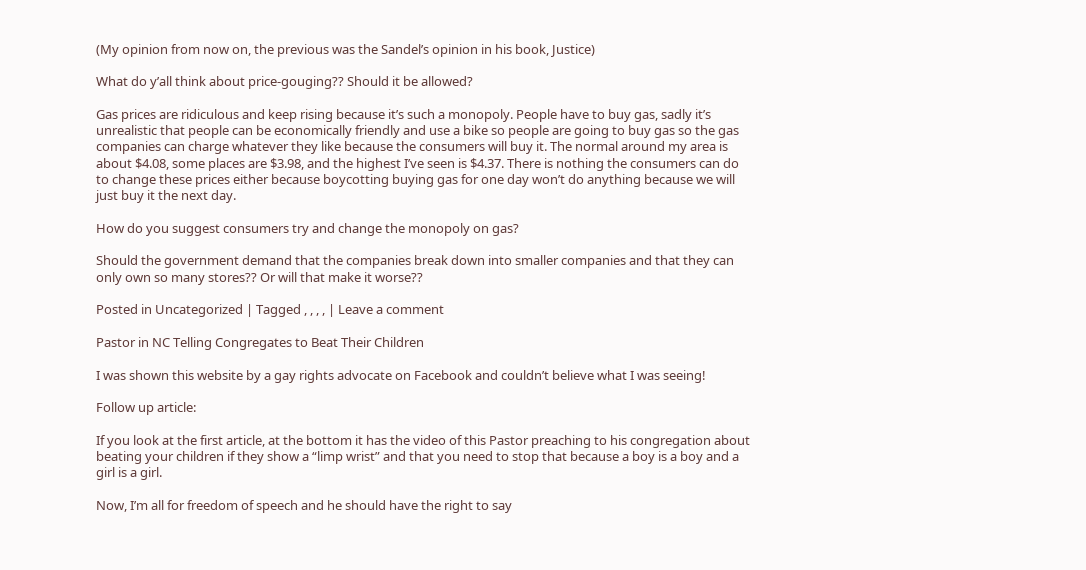(My opinion from now on, the previous was the Sandel’s opinion in his book, Justice)

What do y’all think about price-gouging?? Should it be allowed?

Gas prices are ridiculous and keep rising because it’s such a monopoly. People have to buy gas, sadly it’s unrealistic that people can be economically friendly and use a bike so people are going to buy gas so the gas companies can charge whatever they like because the consumers will buy it. The normal around my area is about $4.08, some places are $3.98, and the highest I’ve seen is $4.37. There is nothing the consumers can do to change these prices either because boycotting buying gas for one day won’t do anything because we will just buy it the next day.

How do you suggest consumers try and change the monopoly on gas?

Should the government demand that the companies break down into smaller companies and that they can only own so many stores?? Or will that make it worse??

Posted in Uncategorized | Tagged , , , , | Leave a comment

Pastor in NC Telling Congregates to Beat Their Children

I was shown this website by a gay rights advocate on Facebook and couldn’t believe what I was seeing!

Follow up article:

If you look at the first article, at the bottom it has the video of this Pastor preaching to his congregation about beating your children if they show a “limp wrist” and that you need to stop that because a boy is a boy and a girl is a girl.

Now, I’m all for freedom of speech and he should have the right to say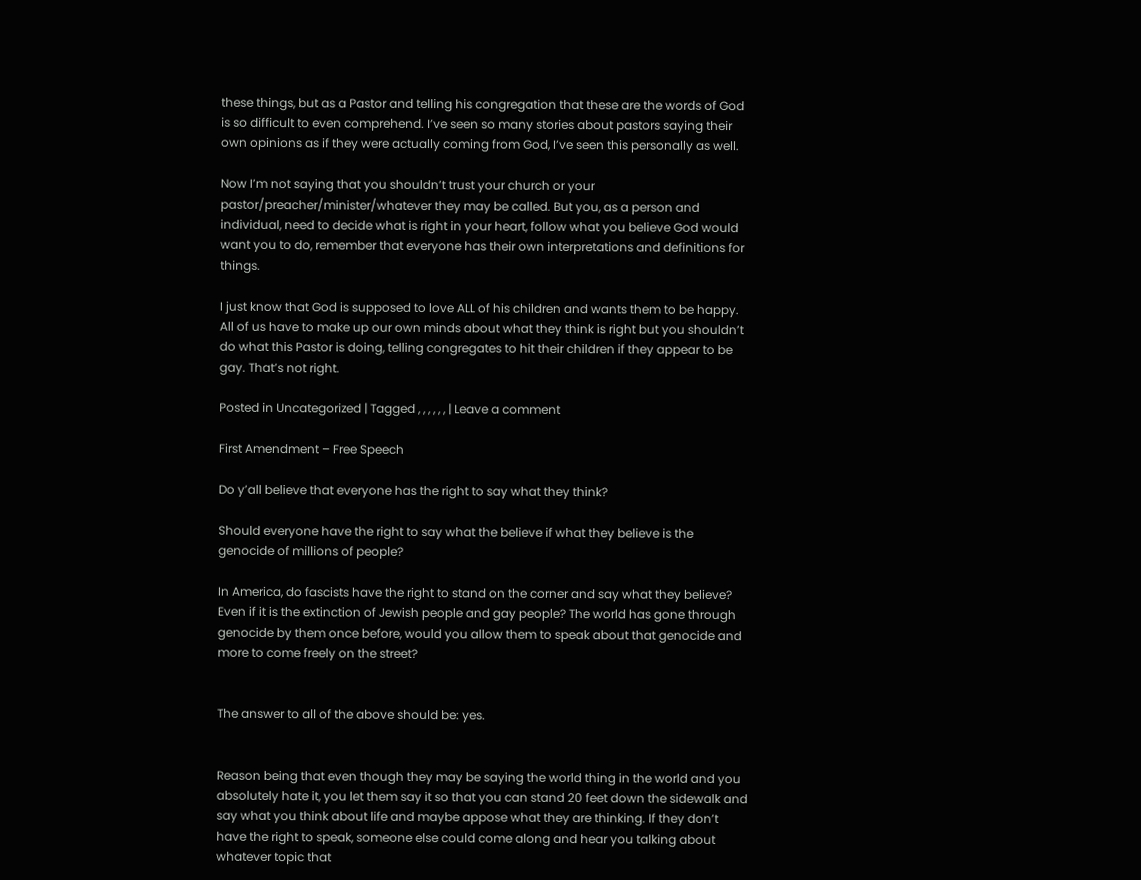these things, but as a Pastor and telling his congregation that these are the words of God is so difficult to even comprehend. I’ve seen so many stories about pastors saying their own opinions as if they were actually coming from God, I’ve seen this personally as well.

Now I’m not saying that you shouldn’t trust your church or your pastor/preacher/minister/whatever they may be called. But you, as a person and individual, need to decide what is right in your heart, follow what you believe God would want you to do, remember that everyone has their own interpretations and definitions for things.

I just know that God is supposed to love ALL of his children and wants them to be happy. All of us have to make up our own minds about what they think is right but you shouldn’t do what this Pastor is doing, telling congregates to hit their children if they appear to be gay. That’s not right.

Posted in Uncategorized | Tagged , , , , , , | Leave a comment

First Amendment – Free Speech

Do y’all believe that everyone has the right to say what they think?

Should everyone have the right to say what the believe if what they believe is the genocide of millions of people?

In America, do fascists have the right to stand on the corner and say what they believe? Even if it is the extinction of Jewish people and gay people? The world has gone through genocide by them once before, would you allow them to speak about that genocide and more to come freely on the street?


The answer to all of the above should be: yes.


Reason being that even though they may be saying the world thing in the world and you absolutely hate it, you let them say it so that you can stand 20 feet down the sidewalk and say what you think about life and maybe appose what they are thinking. If they don’t have the right to speak, someone else could come along and hear you talking about whatever topic that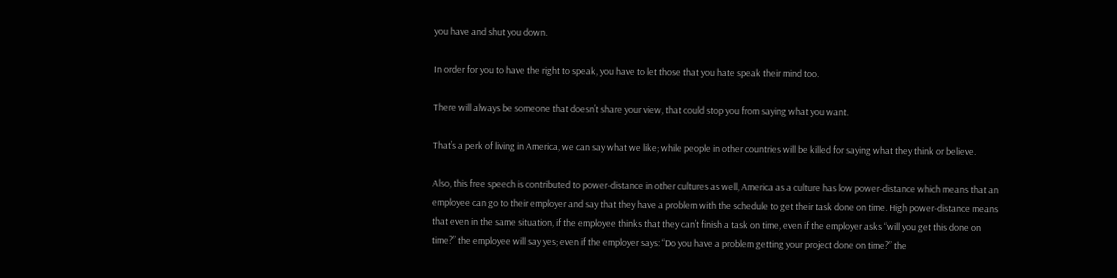you have and shut you down.

In order for you to have the right to speak, you have to let those that you hate speak their mind too.

There will always be someone that doesn’t share your view, that could stop you from saying what you want.

That’s a perk of living in America, we can say what we like; while people in other countries will be killed for saying what they think or believe.

Also, this free speech is contributed to power-distance in other cultures as well, America as a culture has low power-distance which means that an employee can go to their employer and say that they have a problem with the schedule to get their task done on time. High power-distance means that even in the same situation, if the employee thinks that they can’t finish a task on time, even if the employer asks “will you get this done on time?” the employee will say yes; even if the employer says: “Do you have a problem getting your project done on time?” the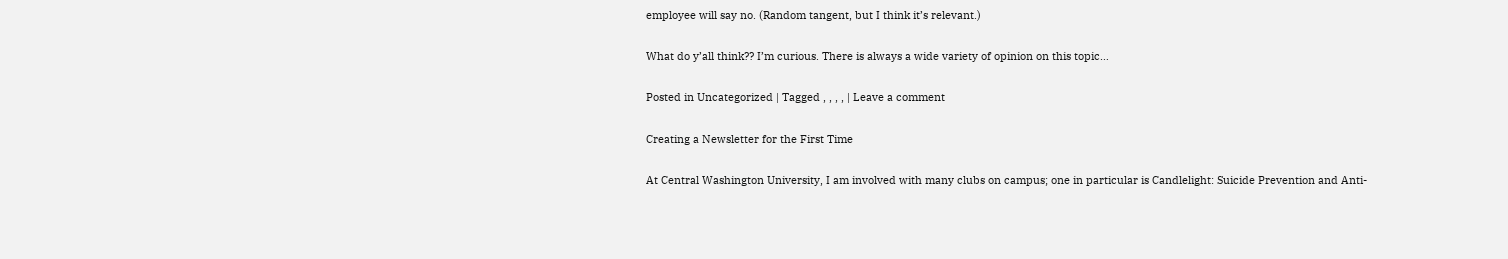employee will say no. (Random tangent, but I think it’s relevant.)

What do y’all think?? I’m curious. There is always a wide variety of opinion on this topic…

Posted in Uncategorized | Tagged , , , , | Leave a comment

Creating a Newsletter for the First Time

At Central Washington University, I am involved with many clubs on campus; one in particular is Candlelight: Suicide Prevention and Anti-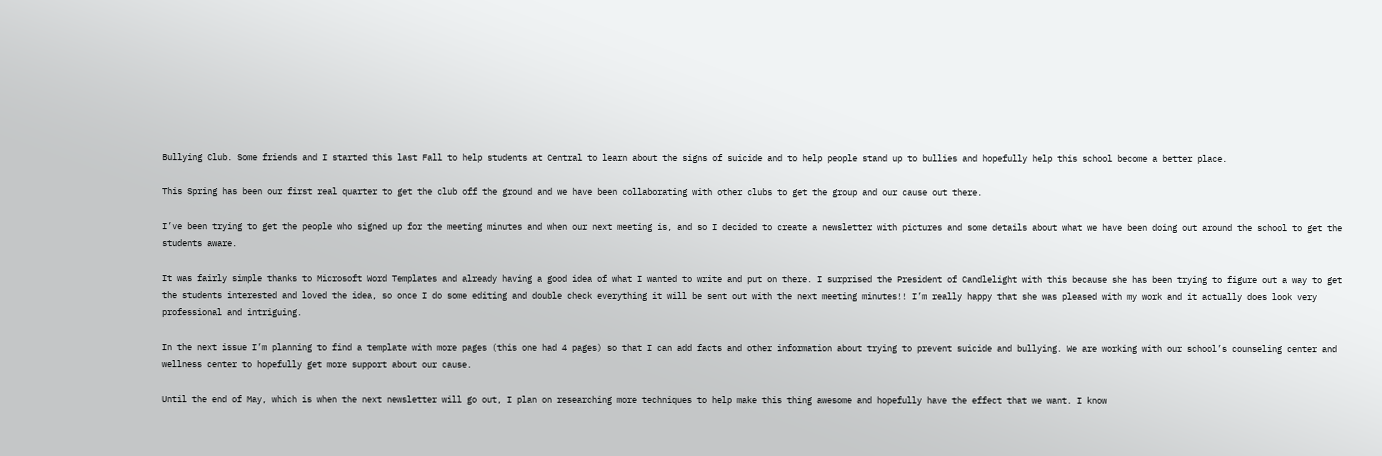Bullying Club. Some friends and I started this last Fall to help students at Central to learn about the signs of suicide and to help people stand up to bullies and hopefully help this school become a better place.

This Spring has been our first real quarter to get the club off the ground and we have been collaborating with other clubs to get the group and our cause out there.

I’ve been trying to get the people who signed up for the meeting minutes and when our next meeting is, and so I decided to create a newsletter with pictures and some details about what we have been doing out around the school to get the students aware.

It was fairly simple thanks to Microsoft Word Templates and already having a good idea of what I wanted to write and put on there. I surprised the President of Candlelight with this because she has been trying to figure out a way to get the students interested and loved the idea, so once I do some editing and double check everything it will be sent out with the next meeting minutes!! I’m really happy that she was pleased with my work and it actually does look very professional and intriguing.

In the next issue I’m planning to find a template with more pages (this one had 4 pages) so that I can add facts and other information about trying to prevent suicide and bullying. We are working with our school’s counseling center and wellness center to hopefully get more support about our cause.

Until the end of May, which is when the next newsletter will go out, I plan on researching more techniques to help make this thing awesome and hopefully have the effect that we want. I know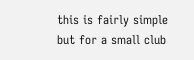this is fairly simple but for a small club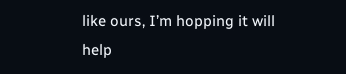like ours, I’m hopping it will help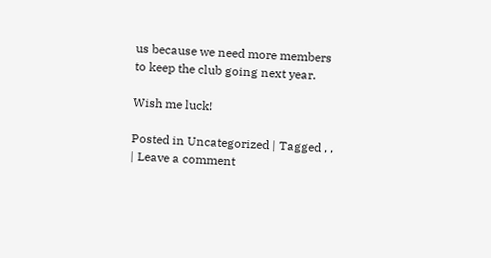us because we need more members to keep the club going next year.

Wish me luck!

Posted in Uncategorized | Tagged , , | Leave a comment